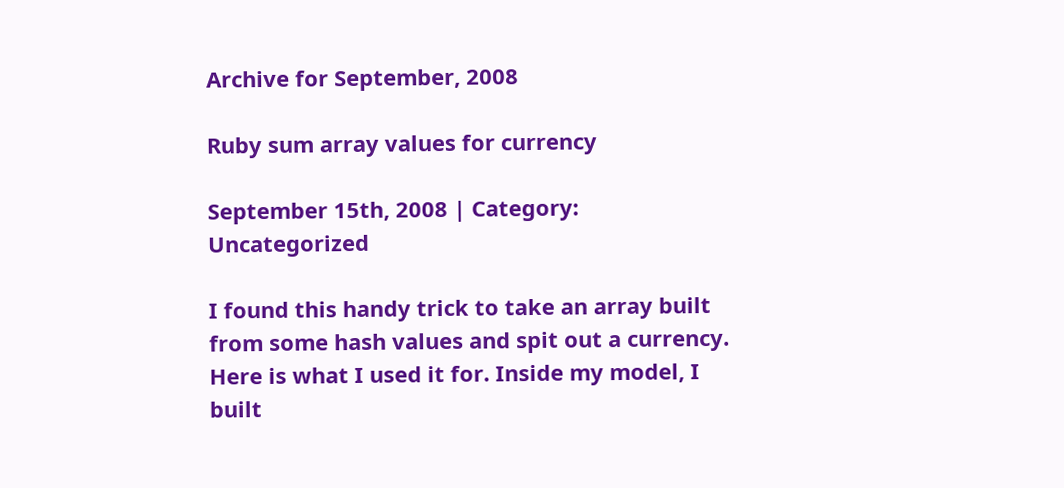Archive for September, 2008

Ruby sum array values for currency

September 15th, 2008 | Category: Uncategorized

I found this handy trick to take an array built from some hash values and spit out a currency. Here is what I used it for. Inside my model, I built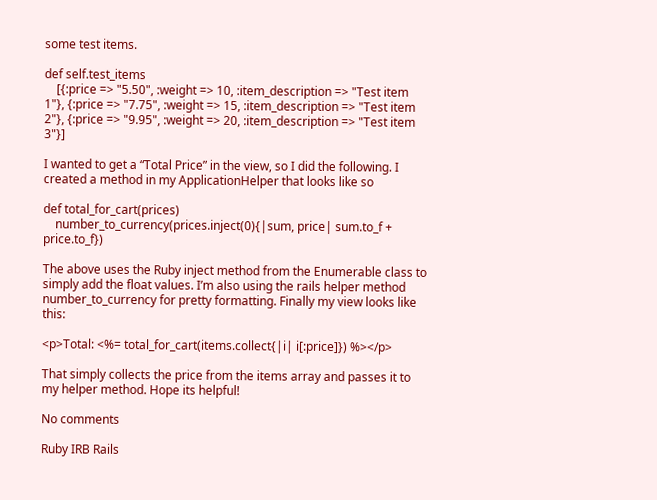some test items.

def self.test_items
    [{:price => "5.50", :weight => 10, :item_description => "Test item 1"}, {:price => "7.75", :weight => 15, :item_description => "Test item 2"}, {:price => "9.95", :weight => 20, :item_description => "Test item 3"}]

I wanted to get a “Total Price” in the view, so I did the following. I created a method in my ApplicationHelper that looks like so

def total_for_cart(prices)
    number_to_currency(prices.inject(0){|sum, price| sum.to_f + price.to_f})

The above uses the Ruby inject method from the Enumerable class to simply add the float values. I’m also using the rails helper method number_to_currency for pretty formatting. Finally my view looks like this:

<p>Total: <%= total_for_cart(items.collect{|i| i[:price]}) %></p>

That simply collects the price from the items array and passes it to my helper method. Hope its helpful!

No comments

Ruby IRB Rails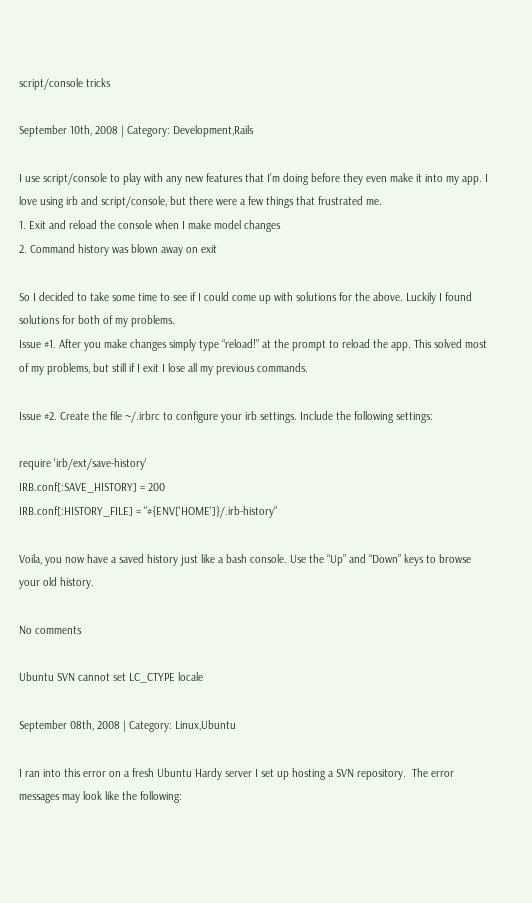script/console tricks

September 10th, 2008 | Category: Development,Rails

I use script/console to play with any new features that I’m doing before they even make it into my app. I love using irb and script/console, but there were a few things that frustrated me.
1. Exit and reload the console when I make model changes
2. Command history was blown away on exit

So I decided to take some time to see if I could come up with solutions for the above. Luckily I found solutions for both of my problems.
Issue #1. After you make changes simply type “reload!” at the prompt to reload the app. This solved most of my problems, but still if I exit I lose all my previous commands.

Issue #2. Create the file ~/.irbrc to configure your irb settings. Include the following settings:

require 'irb/ext/save-history'
IRB.conf[:SAVE_HISTORY] = 200
IRB.conf[:HISTORY_FILE] = "#{ENV['HOME']}/.irb-history"

Voila, you now have a saved history just like a bash console. Use the “Up” and “Down” keys to browse your old history.

No comments

Ubuntu SVN cannot set LC_CTYPE locale

September 08th, 2008 | Category: Linux,Ubuntu

I ran into this error on a fresh Ubuntu Hardy server I set up hosting a SVN repository.  The error messages may look like the following: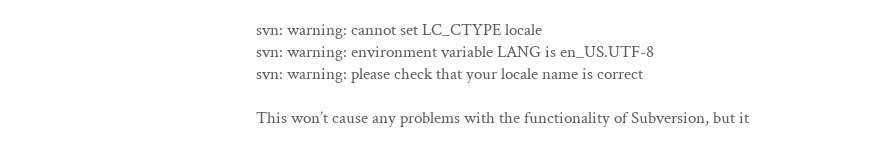svn: warning: cannot set LC_CTYPE locale
svn: warning: environment variable LANG is en_US.UTF-8
svn: warning: please check that your locale name is correct

This won’t cause any problems with the functionality of Subversion, but it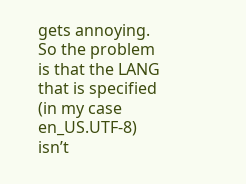gets annoying.  So the problem is that the LANG that is specified (in my case en_US.UTF-8) isn’t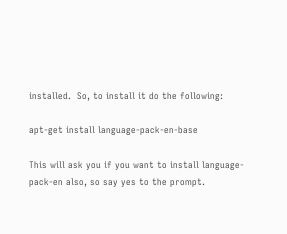installed.  So, to install it do the following:

apt-get install language-pack-en-base

This will ask you if you want to install language-pack-en also, so say yes to the prompt.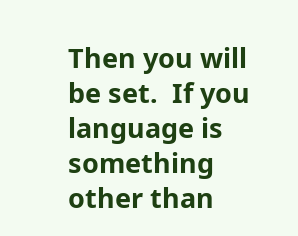Then you will be set.  If you language is something other than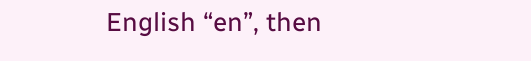English “en”, then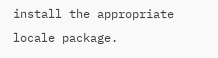install the appropriate locale package.